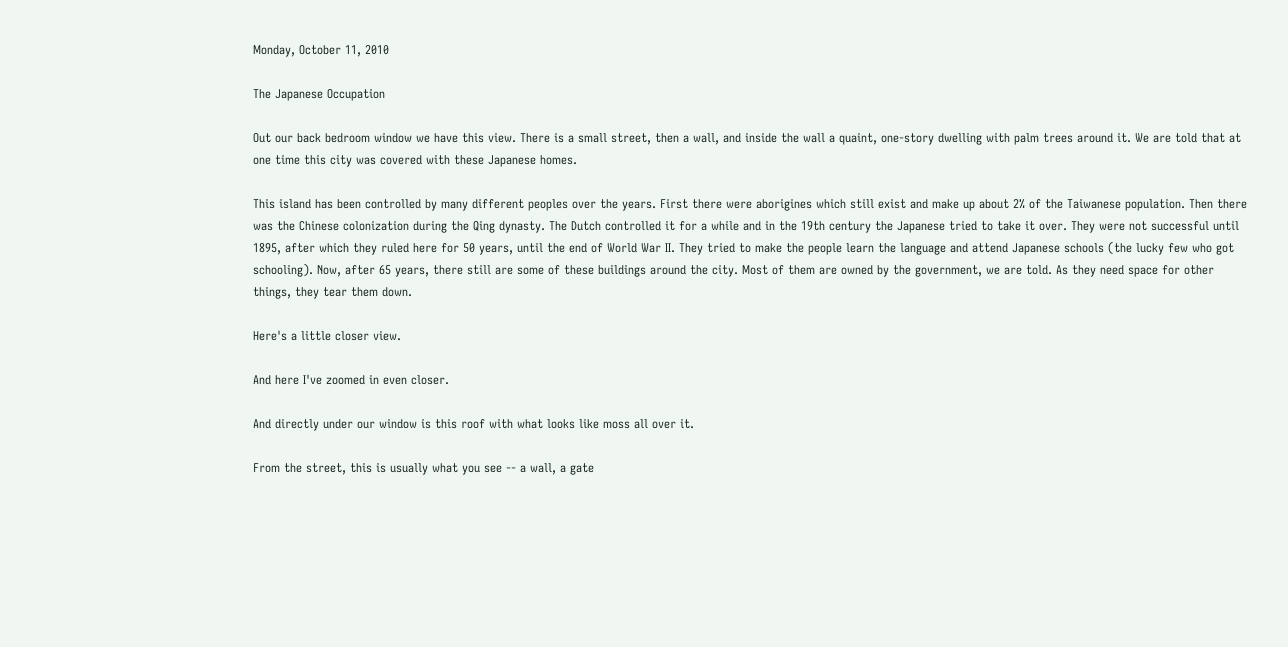Monday, October 11, 2010

The Japanese Occupation

Out our back bedroom window we have this view. There is a small street, then a wall, and inside the wall a quaint, one-story dwelling with palm trees around it. We are told that at one time this city was covered with these Japanese homes.

This island has been controlled by many different peoples over the years. First there were aborigines which still exist and make up about 2% of the Taiwanese population. Then there was the Chinese colonization during the Qing dynasty. The Dutch controlled it for a while and in the 19th century the Japanese tried to take it over. They were not successful until 1895, after which they ruled here for 50 years, until the end of World War II. They tried to make the people learn the language and attend Japanese schools (the lucky few who got schooling). Now, after 65 years, there still are some of these buildings around the city. Most of them are owned by the government, we are told. As they need space for other things, they tear them down.

Here's a little closer view.

And here I've zoomed in even closer.

And directly under our window is this roof with what looks like moss all over it.

From the street, this is usually what you see -- a wall, a gate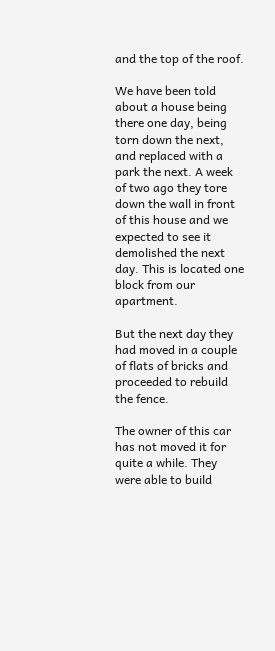and the top of the roof.

We have been told about a house being there one day, being torn down the next, and replaced with a park the next. A week of two ago they tore down the wall in front of this house and we expected to see it demolished the next day. This is located one block from our apartment.

But the next day they had moved in a couple of flats of bricks and proceeded to rebuild the fence.

The owner of this car has not moved it for quite a while. They were able to build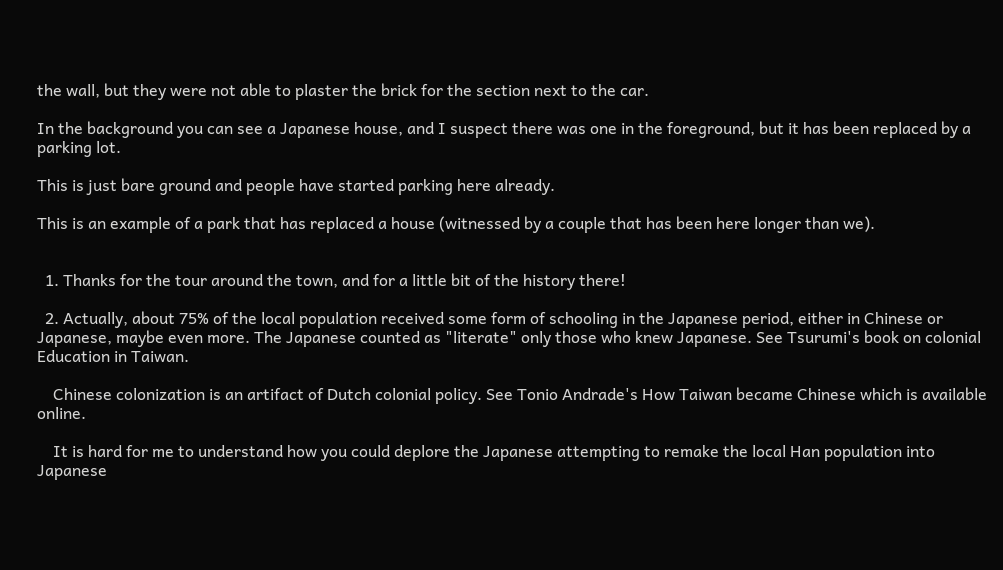the wall, but they were not able to plaster the brick for the section next to the car.

In the background you can see a Japanese house, and I suspect there was one in the foreground, but it has been replaced by a parking lot.

This is just bare ground and people have started parking here already.

This is an example of a park that has replaced a house (witnessed by a couple that has been here longer than we).


  1. Thanks for the tour around the town, and for a little bit of the history there!

  2. Actually, about 75% of the local population received some form of schooling in the Japanese period, either in Chinese or Japanese, maybe even more. The Japanese counted as "literate" only those who knew Japanese. See Tsurumi's book on colonial Education in Taiwan.

    Chinese colonization is an artifact of Dutch colonial policy. See Tonio Andrade's How Taiwan became Chinese which is available online.

    It is hard for me to understand how you could deplore the Japanese attempting to remake the local Han population into Japanese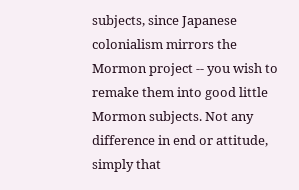subjects, since Japanese colonialism mirrors the Mormon project -- you wish to remake them into good little Mormon subjects. Not any difference in end or attitude, simply that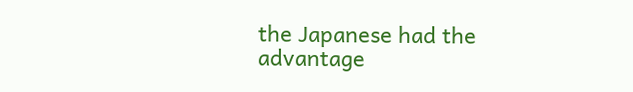the Japanese had the advantage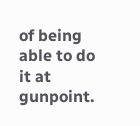of being able to do it at gunpoint.